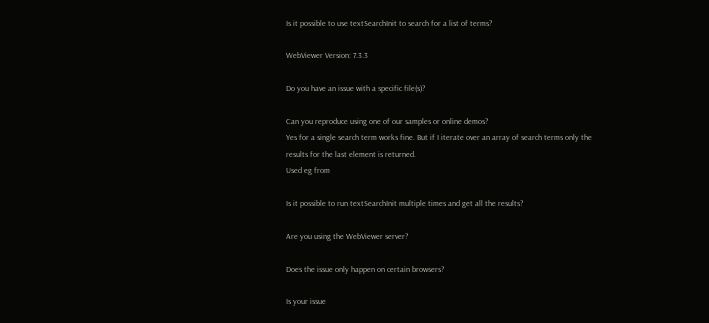Is it possible to use textSearchInit to search for a list of terms?

WebViewer Version: 7.3.3

Do you have an issue with a specific file(s)?

Can you reproduce using one of our samples or online demos?
Yes for a single search term works fine. But if I iterate over an array of search terms only the results for the last element is returned.
Used eg from

Is it possible to run textSearchInit multiple times and get all the results?

Are you using the WebViewer server?

Does the issue only happen on certain browsers?

Is your issue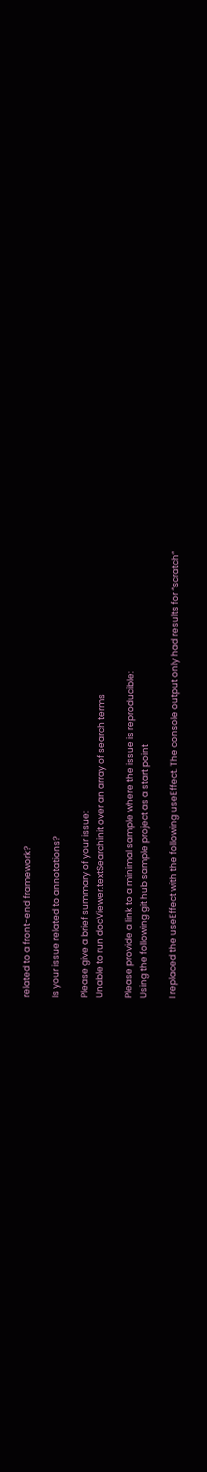related to a front-end framework?

Is your issue related to annotations?

Please give a brief summary of your issue:
Unable to run docViewer.textSearchinit over an array of search terms

Please provide a link to a minimal sample where the issue is reproducible:
Using the following git hub sample project as a start point

I replaced the useEffect with the following useEffect. The console output only had results for “scratch”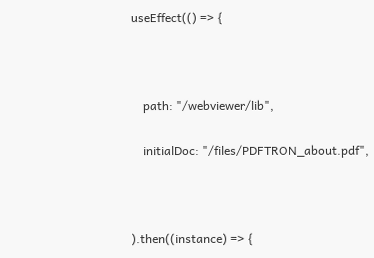useEffect(() => {



    path: "/webviewer/lib",

    initialDoc: "/files/PDFTRON_about.pdf",



).then((instance) => {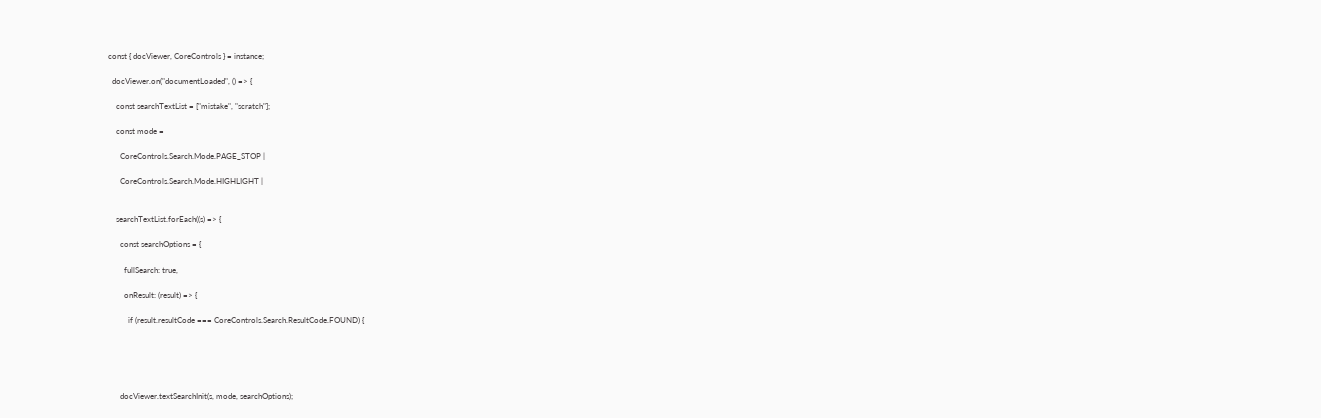const { docViewer, CoreControls } = instance;

  docViewer.on("documentLoaded", () => {

    const searchTextList = ["mistake", "scratch"];

    const mode =

      CoreControls.Search.Mode.PAGE_STOP |

      CoreControls.Search.Mode.HIGHLIGHT |


    searchTextList.forEach((s) => {

      const searchOptions = {

        fullSearch: true,

        onResult: (result) => {

          if (result.resultCode === CoreControls.Search.ResultCode.FOUND) {





      docViewer.textSearchInit(s, mode, searchOptions);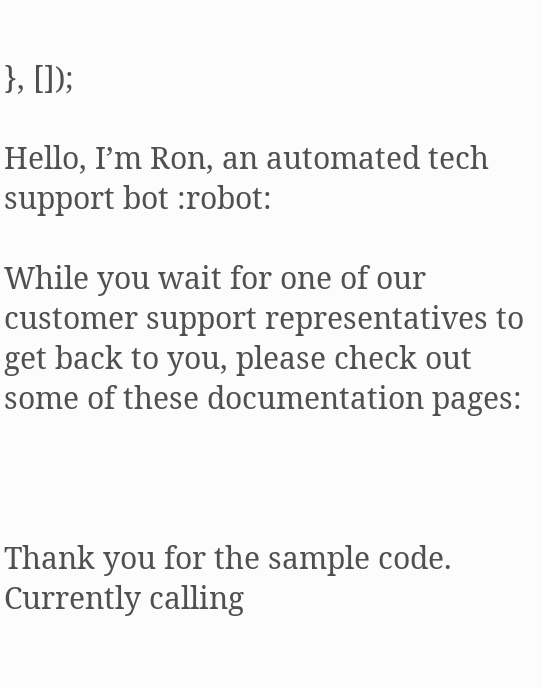}, []);

Hello, I’m Ron, an automated tech support bot :robot:

While you wait for one of our customer support representatives to get back to you, please check out some of these documentation pages:



Thank you for the sample code. Currently calling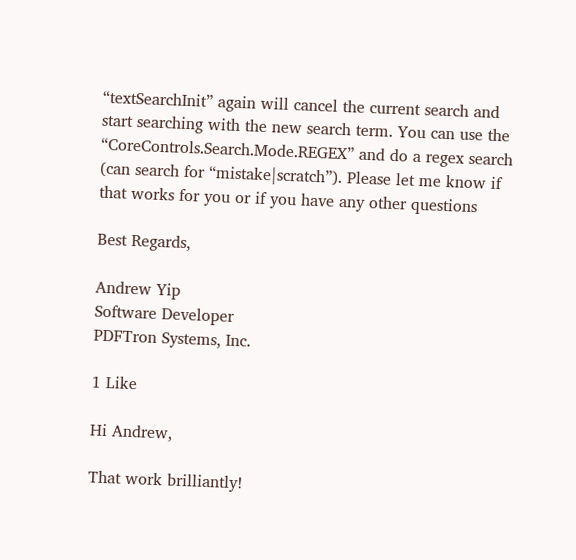“textSearchInit” again will cancel the current search and start searching with the new search term. You can use the “CoreControls.Search.Mode.REGEX” and do a regex search (can search for “mistake|scratch”). Please let me know if that works for you or if you have any other questions

Best Regards,

Andrew Yip
Software Developer
PDFTron Systems, Inc.

1 Like

Hi Andrew,

That work brilliantly!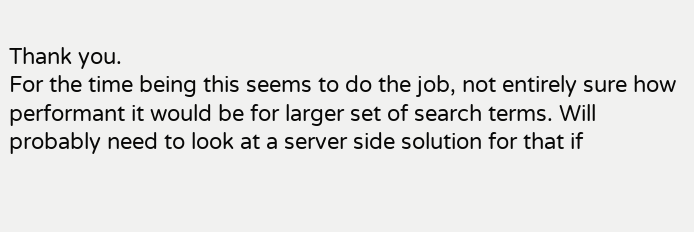Thank you.
For the time being this seems to do the job, not entirely sure how performant it would be for larger set of search terms. Will probably need to look at a server side solution for that if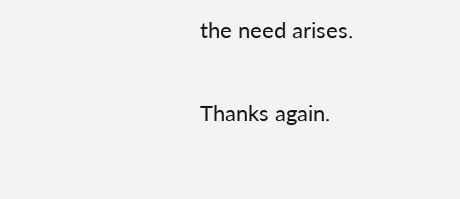the need arises.

Thanks again.